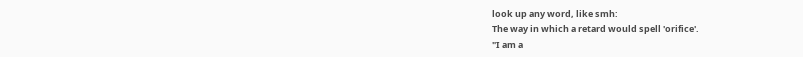look up any word, like smh:
The way in which a retard would spell 'orifice'.
"I am a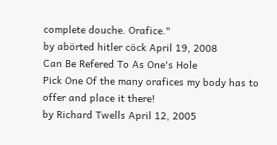complete douche. Orafice."
by abörted hitler cöck April 19, 2008
Can Be Refered To As One's Hole
Pick One Of the many orafices my body has to offer and place it there!
by Richard Twells April 12, 2005